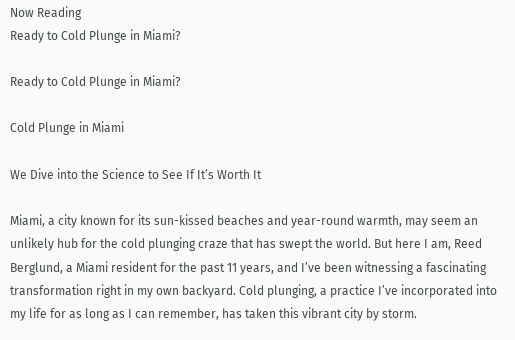Now Reading
Ready to Cold Plunge in Miami?

Ready to Cold Plunge in Miami?

Cold Plunge in Miami

We Dive into the Science to See If It’s Worth It

Miami, a city known for its sun-kissed beaches and year-round warmth, may seem an unlikely hub for the cold plunging craze that has swept the world. But here I am, Reed Berglund, a Miami resident for the past 11 years, and I’ve been witnessing a fascinating transformation right in my own backyard. Cold plunging, a practice I’ve incorporated into my life for as long as I can remember, has taken this vibrant city by storm.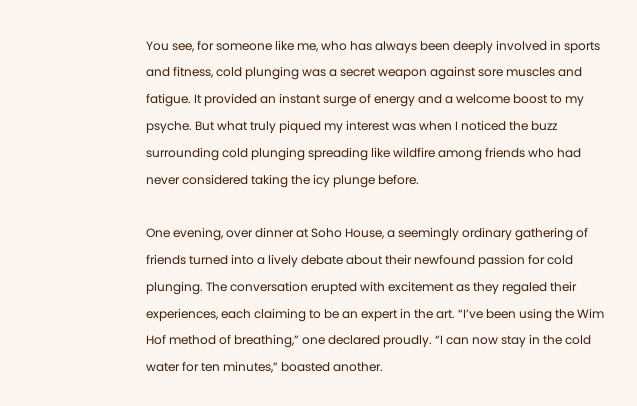You see, for someone like me, who has always been deeply involved in sports and fitness, cold plunging was a secret weapon against sore muscles and fatigue. It provided an instant surge of energy and a welcome boost to my psyche. But what truly piqued my interest was when I noticed the buzz surrounding cold plunging spreading like wildfire among friends who had never considered taking the icy plunge before.

One evening, over dinner at Soho House, a seemingly ordinary gathering of friends turned into a lively debate about their newfound passion for cold plunging. The conversation erupted with excitement as they regaled their experiences, each claiming to be an expert in the art. “I’ve been using the Wim Hof method of breathing,” one declared proudly. “I can now stay in the cold water for ten minutes,” boasted another.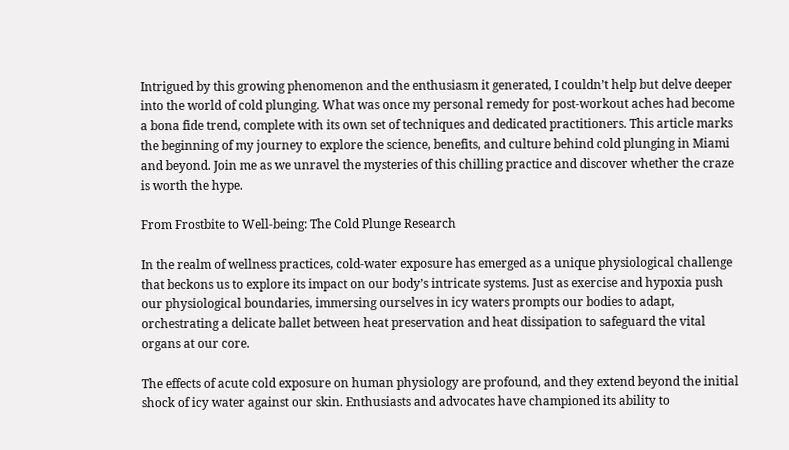Intrigued by this growing phenomenon and the enthusiasm it generated, I couldn’t help but delve deeper into the world of cold plunging. What was once my personal remedy for post-workout aches had become a bona fide trend, complete with its own set of techniques and dedicated practitioners. This article marks the beginning of my journey to explore the science, benefits, and culture behind cold plunging in Miami and beyond. Join me as we unravel the mysteries of this chilling practice and discover whether the craze is worth the hype.

From Frostbite to Well-being: The Cold Plunge Research

In the realm of wellness practices, cold-water exposure has emerged as a unique physiological challenge that beckons us to explore its impact on our body’s intricate systems. Just as exercise and hypoxia push our physiological boundaries, immersing ourselves in icy waters prompts our bodies to adapt, orchestrating a delicate ballet between heat preservation and heat dissipation to safeguard the vital organs at our core.

The effects of acute cold exposure on human physiology are profound, and they extend beyond the initial shock of icy water against our skin. Enthusiasts and advocates have championed its ability to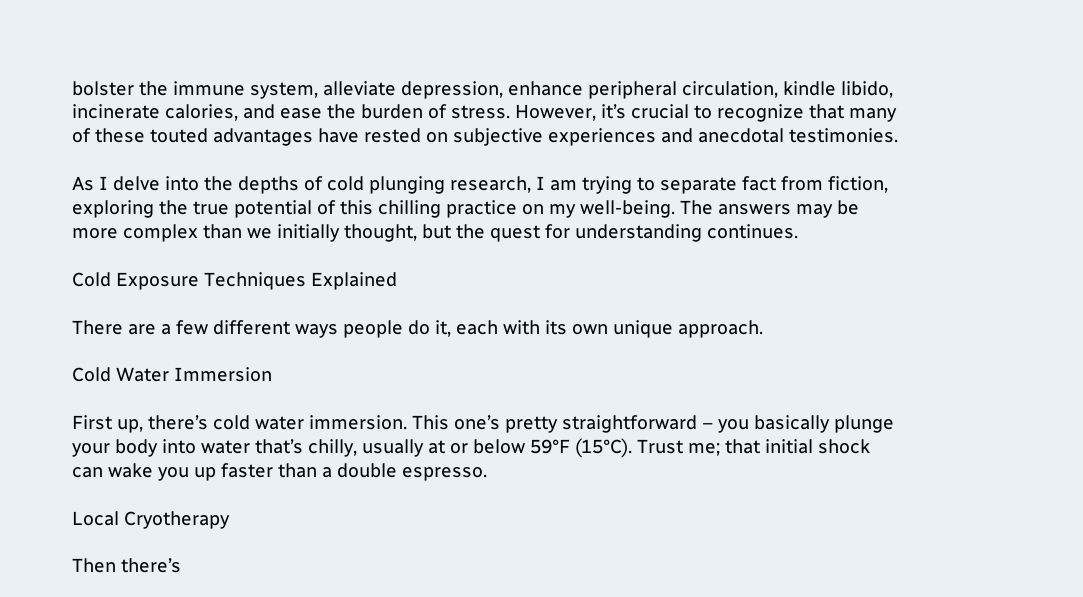bolster the immune system, alleviate depression, enhance peripheral circulation, kindle libido, incinerate calories, and ease the burden of stress. However, it’s crucial to recognize that many of these touted advantages have rested on subjective experiences and anecdotal testimonies.

As I delve into the depths of cold plunging research, I am trying to separate fact from fiction, exploring the true potential of this chilling practice on my well-being. The answers may be more complex than we initially thought, but the quest for understanding continues.

Cold Exposure Techniques Explained

There are a few different ways people do it, each with its own unique approach.

Cold Water Immersion

First up, there’s cold water immersion. This one’s pretty straightforward – you basically plunge your body into water that’s chilly, usually at or below 59°F (15°C). Trust me; that initial shock can wake you up faster than a double espresso.

Local Cryotherapy

Then there’s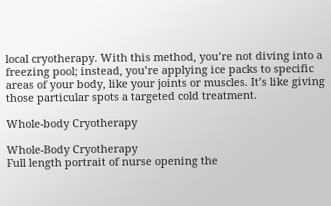local cryotherapy. With this method, you’re not diving into a freezing pool; instead, you’re applying ice packs to specific areas of your body, like your joints or muscles. It’s like giving those particular spots a targeted cold treatment.

Whole-body Cryotherapy

Whole-Body Cryotherapy
Full length portrait of nurse opening the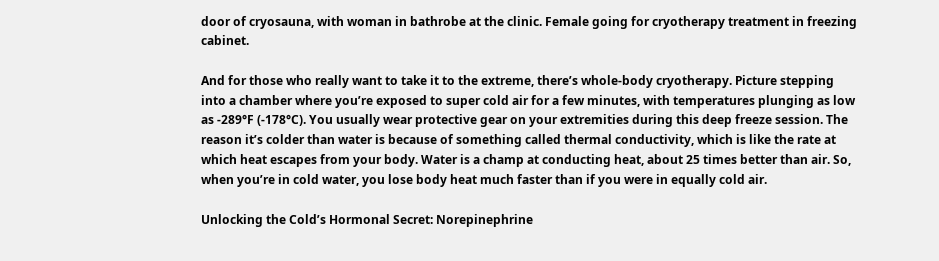door of cryosauna, with woman in bathrobe at the clinic. Female going for cryotherapy treatment in freezing cabinet.

And for those who really want to take it to the extreme, there’s whole-body cryotherapy. Picture stepping into a chamber where you’re exposed to super cold air for a few minutes, with temperatures plunging as low as -289°F (-178°C). You usually wear protective gear on your extremities during this deep freeze session. The reason it’s colder than water is because of something called thermal conductivity, which is like the rate at which heat escapes from your body. Water is a champ at conducting heat, about 25 times better than air. So, when you’re in cold water, you lose body heat much faster than if you were in equally cold air.

Unlocking the Cold’s Hormonal Secret: Norepinephrine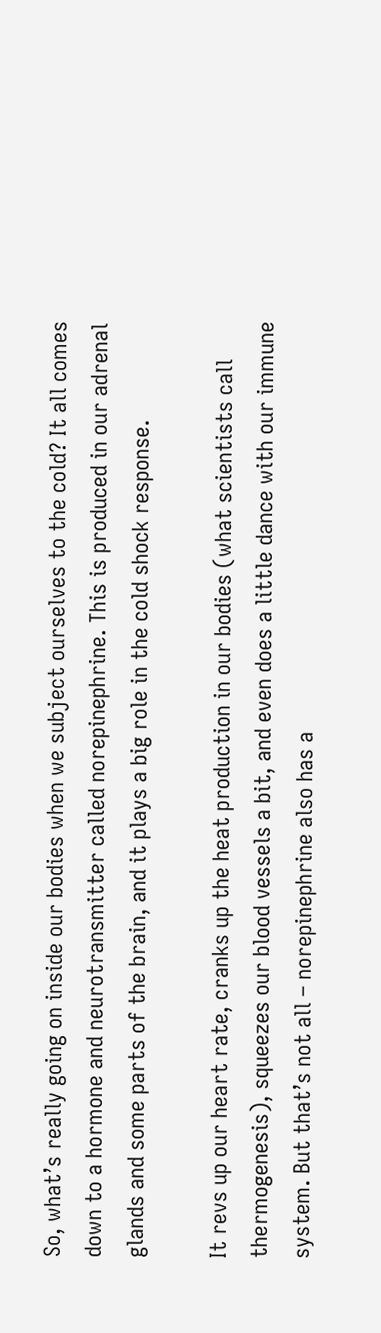So, what’s really going on inside our bodies when we subject ourselves to the cold? It all comes down to a hormone and neurotransmitter called norepinephrine. This is produced in our adrenal glands and some parts of the brain, and it plays a big role in the cold shock response.

It revs up our heart rate, cranks up the heat production in our bodies (what scientists call thermogenesis), squeezes our blood vessels a bit, and even does a little dance with our immune system. But that’s not all – norepinephrine also has a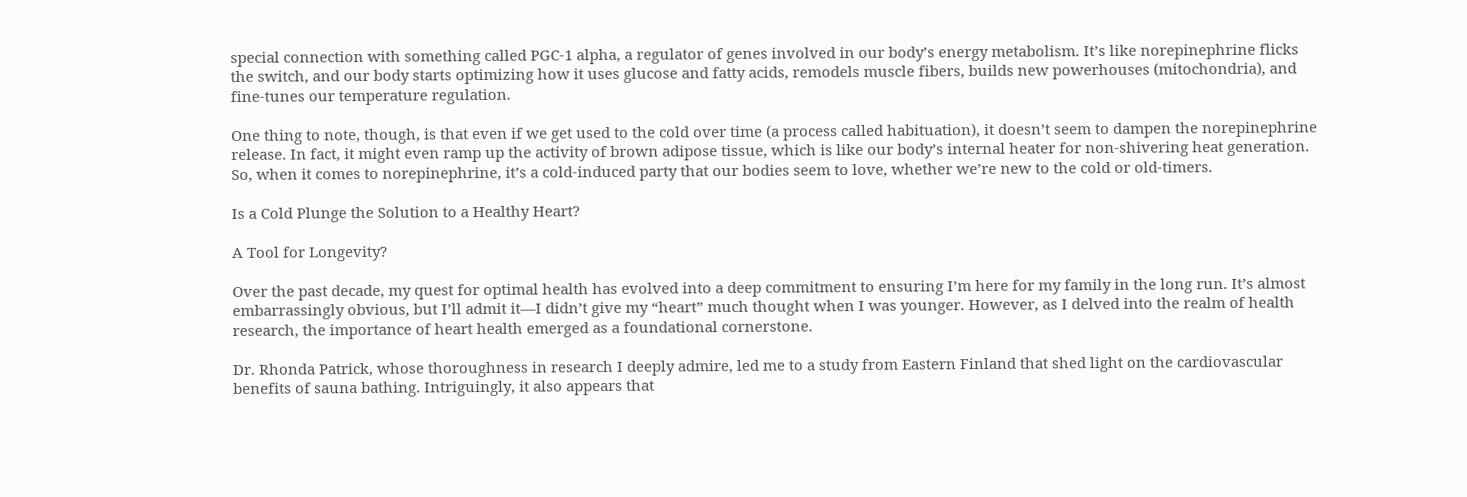special connection with something called PGC-1 alpha, a regulator of genes involved in our body’s energy metabolism. It’s like norepinephrine flicks the switch, and our body starts optimizing how it uses glucose and fatty acids, remodels muscle fibers, builds new powerhouses (mitochondria), and fine-tunes our temperature regulation.

One thing to note, though, is that even if we get used to the cold over time (a process called habituation), it doesn’t seem to dampen the norepinephrine release. In fact, it might even ramp up the activity of brown adipose tissue, which is like our body’s internal heater for non-shivering heat generation. So, when it comes to norepinephrine, it’s a cold-induced party that our bodies seem to love, whether we’re new to the cold or old-timers.

Is a Cold Plunge the Solution to a Healthy Heart?

A Tool for Longevity?

Over the past decade, my quest for optimal health has evolved into a deep commitment to ensuring I’m here for my family in the long run. It’s almost embarrassingly obvious, but I’ll admit it—I didn’t give my “heart” much thought when I was younger. However, as I delved into the realm of health research, the importance of heart health emerged as a foundational cornerstone.

Dr. Rhonda Patrick, whose thoroughness in research I deeply admire, led me to a study from Eastern Finland that shed light on the cardiovascular benefits of sauna bathing. Intriguingly, it also appears that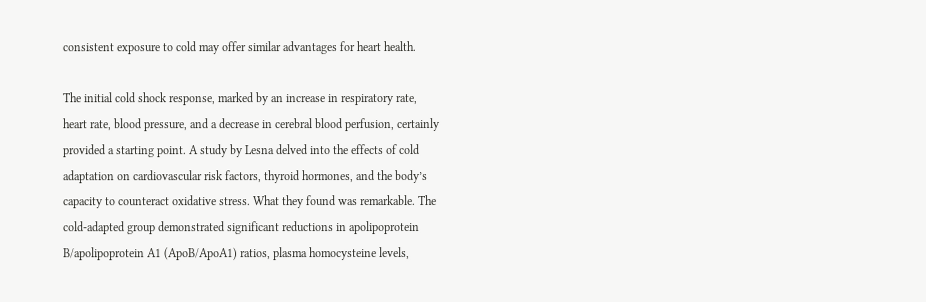consistent exposure to cold may offer similar advantages for heart health.

The initial cold shock response, marked by an increase in respiratory rate, heart rate, blood pressure, and a decrease in cerebral blood perfusion, certainly provided a starting point. A study by Lesna delved into the effects of cold adaptation on cardiovascular risk factors, thyroid hormones, and the body’s capacity to counteract oxidative stress. What they found was remarkable. The cold-adapted group demonstrated significant reductions in apolipoprotein B/apolipoprotein A1 (ApoB/ApoA1) ratios, plasma homocysteine levels,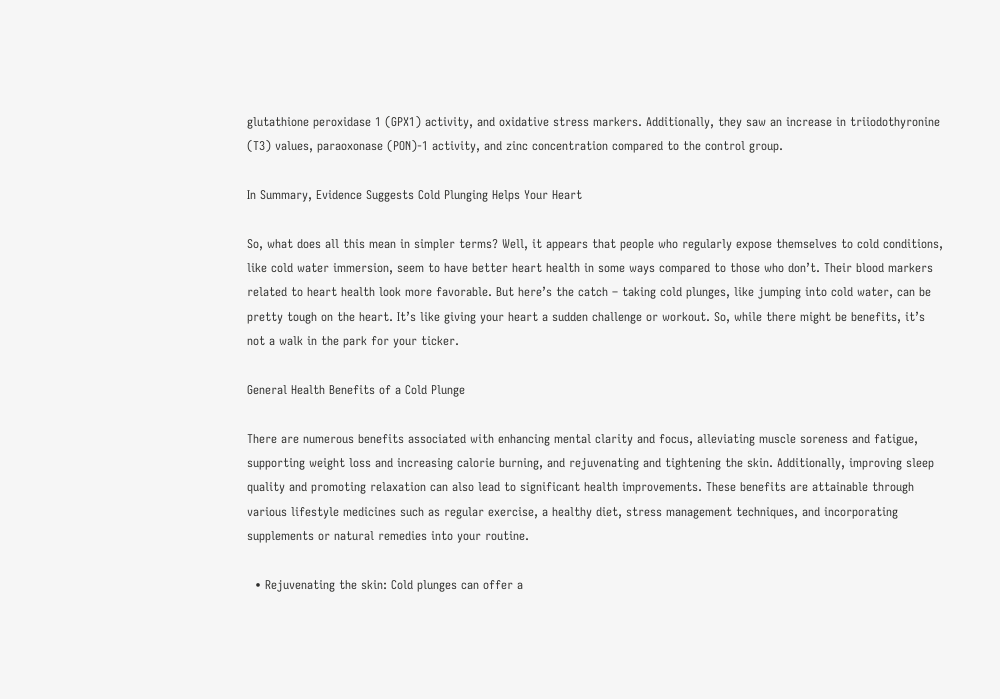glutathione peroxidase 1 (GPX1) activity, and oxidative stress markers. Additionally, they saw an increase in triiodothyronine (T3) values, paraoxonase (PON)-1 activity, and zinc concentration compared to the control group.

In Summary, Evidence Suggests Cold Plunging Helps Your Heart

So, what does all this mean in simpler terms? Well, it appears that people who regularly expose themselves to cold conditions, like cold water immersion, seem to have better heart health in some ways compared to those who don’t. Their blood markers related to heart health look more favorable. But here’s the catch – taking cold plunges, like jumping into cold water, can be pretty tough on the heart. It’s like giving your heart a sudden challenge or workout. So, while there might be benefits, it’s not a walk in the park for your ticker.

General Health Benefits of a Cold Plunge

There are numerous benefits associated with enhancing mental clarity and focus, alleviating muscle soreness and fatigue, supporting weight loss and increasing calorie burning, and rejuvenating and tightening the skin. Additionally, improving sleep quality and promoting relaxation can also lead to significant health improvements. These benefits are attainable through various lifestyle medicines such as regular exercise, a healthy diet, stress management techniques, and incorporating supplements or natural remedies into your routine.

  • Rejuvenating the skin: Cold plunges can offer a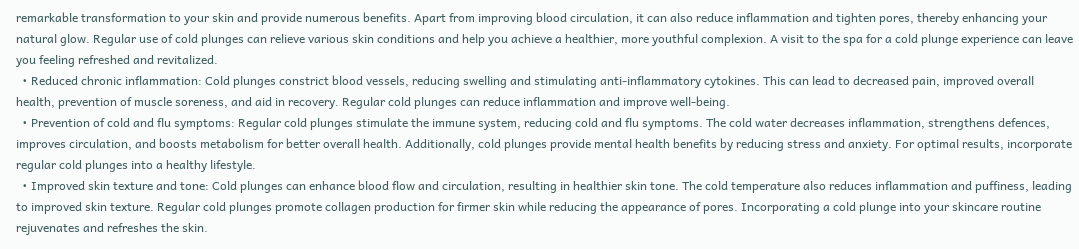remarkable transformation to your skin and provide numerous benefits. Apart from improving blood circulation, it can also reduce inflammation and tighten pores, thereby enhancing your natural glow. Regular use of cold plunges can relieve various skin conditions and help you achieve a healthier, more youthful complexion. A visit to the spa for a cold plunge experience can leave you feeling refreshed and revitalized.
  • Reduced chronic inflammation: Cold plunges constrict blood vessels, reducing swelling and stimulating anti-inflammatory cytokines. This can lead to decreased pain, improved overall health, prevention of muscle soreness, and aid in recovery. Regular cold plunges can reduce inflammation and improve well-being.
  • Prevention of cold and flu symptoms: Regular cold plunges stimulate the immune system, reducing cold and flu symptoms. The cold water decreases inflammation, strengthens defences, improves circulation, and boosts metabolism for better overall health. Additionally, cold plunges provide mental health benefits by reducing stress and anxiety. For optimal results, incorporate regular cold plunges into a healthy lifestyle.
  • Improved skin texture and tone: Cold plunges can enhance blood flow and circulation, resulting in healthier skin tone. The cold temperature also reduces inflammation and puffiness, leading to improved skin texture. Regular cold plunges promote collagen production for firmer skin while reducing the appearance of pores. Incorporating a cold plunge into your skincare routine rejuvenates and refreshes the skin.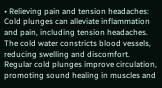• Relieving pain and tension headaches: Cold plunges can alleviate inflammation and pain, including tension headaches. The cold water constricts blood vessels, reducing swelling and discomfort. Regular cold plunges improve circulation, promoting sound healing in muscles and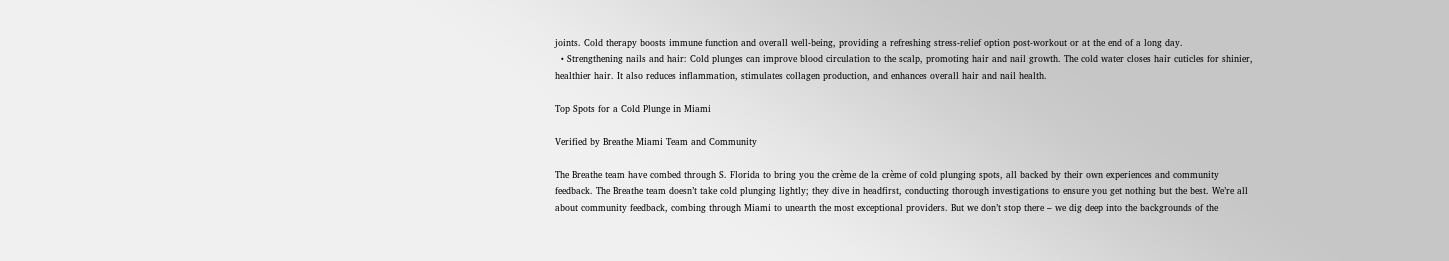joints. Cold therapy boosts immune function and overall well-being, providing a refreshing stress-relief option post-workout or at the end of a long day.
  • Strengthening nails and hair: Cold plunges can improve blood circulation to the scalp, promoting hair and nail growth. The cold water closes hair cuticles for shinier, healthier hair. It also reduces inflammation, stimulates collagen production, and enhances overall hair and nail health.

Top Spots for a Cold Plunge in Miami

Verified by Breathe Miami Team and Community

The Breathe team have combed through S. Florida to bring you the crème de la crème of cold plunging spots, all backed by their own experiences and community feedback. The Breathe team doesn’t take cold plunging lightly; they dive in headfirst, conducting thorough investigations to ensure you get nothing but the best. We’re all about community feedback, combing through Miami to unearth the most exceptional providers. But we don’t stop there – we dig deep into the backgrounds of the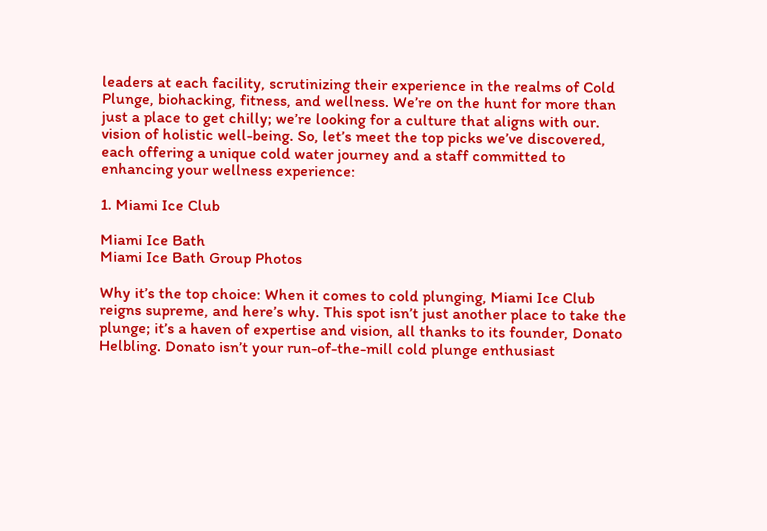leaders at each facility, scrutinizing their experience in the realms of Cold Plunge, biohacking, fitness, and wellness. We’re on the hunt for more than just a place to get chilly; we’re looking for a culture that aligns with our. vision of holistic well-being. So, let’s meet the top picks we’ve discovered, each offering a unique cold water journey and a staff committed to enhancing your wellness experience:

1. Miami Ice Club

Miami Ice Bath
Miami Ice Bath Group Photos

Why it’s the top choice: When it comes to cold plunging, Miami Ice Club reigns supreme, and here’s why. This spot isn’t just another place to take the plunge; it’s a haven of expertise and vision, all thanks to its founder, Donato Helbling. Donato isn’t your run-of-the-mill cold plunge enthusiast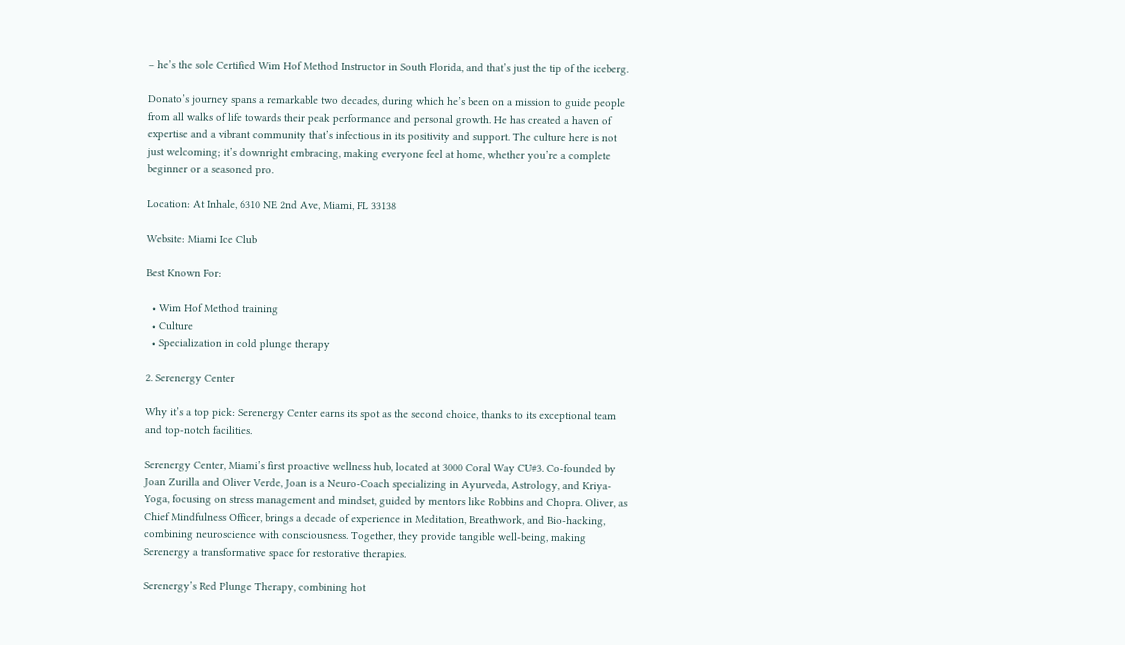– he’s the sole Certified Wim Hof Method Instructor in South Florida, and that’s just the tip of the iceberg.

Donato’s journey spans a remarkable two decades, during which he’s been on a mission to guide people from all walks of life towards their peak performance and personal growth. He has created a haven of expertise and a vibrant community that’s infectious in its positivity and support. The culture here is not just welcoming; it’s downright embracing, making everyone feel at home, whether you’re a complete beginner or a seasoned pro.

Location: At Inhale, 6310 NE 2nd Ave, Miami, FL 33138

Website: Miami Ice Club

Best Known For:

  • Wim Hof Method training
  • Culture
  • Specialization in cold plunge therapy

2. Serenergy Center

Why it’s a top pick: Serenergy Center earns its spot as the second choice, thanks to its exceptional team and top-notch facilities.

Serenergy Center, Miami’s first proactive wellness hub, located at 3000 Coral Way CU#3. Co-founded by Joan Zurilla and Oliver Verde, Joan is a Neuro-Coach specializing in Ayurveda, Astrology, and Kriya-Yoga, focusing on stress management and mindset, guided by mentors like Robbins and Chopra. Oliver, as Chief Mindfulness Officer, brings a decade of experience in Meditation, Breathwork, and Bio-hacking, combining neuroscience with consciousness. Together, they provide tangible well-being, making Serenergy a transformative space for restorative therapies.

Serenergy’s Red Plunge Therapy, combining hot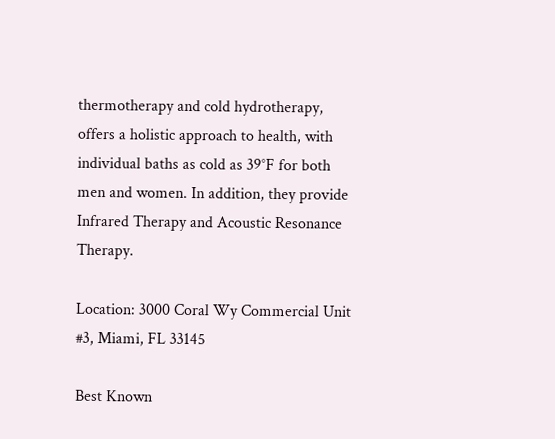thermotherapy and cold hydrotherapy, offers a holistic approach to health, with individual baths as cold as 39°F for both men and women. In addition, they provide Infrared Therapy and Acoustic Resonance Therapy.

Location: 3000 Coral Wy Commercial Unit #3, Miami, FL 33145

Best Known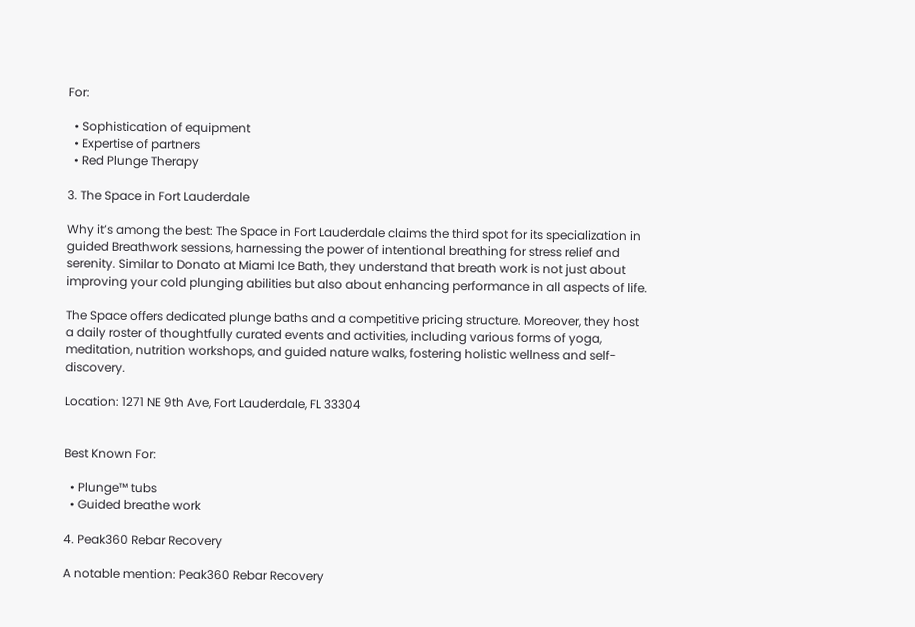For:

  • Sophistication of equipment
  • Expertise of partners
  • Red Plunge Therapy

3. The Space in Fort Lauderdale

Why it’s among the best: The Space in Fort Lauderdale claims the third spot for its specialization in guided Breathwork sessions, harnessing the power of intentional breathing for stress relief and serenity. Similar to Donato at Miami Ice Bath, they understand that breath work is not just about improving your cold plunging abilities but also about enhancing performance in all aspects of life.

The Space offers dedicated plunge baths and a competitive pricing structure. Moreover, they host a daily roster of thoughtfully curated events and activities, including various forms of yoga, meditation, nutrition workshops, and guided nature walks, fostering holistic wellness and self-discovery.

Location: 1271 NE 9th Ave, Fort Lauderdale, FL 33304


Best Known For:

  • Plunge™ tubs
  • Guided breathe work

4. Peak360 Rebar Recovery

A notable mention: Peak360 Rebar Recovery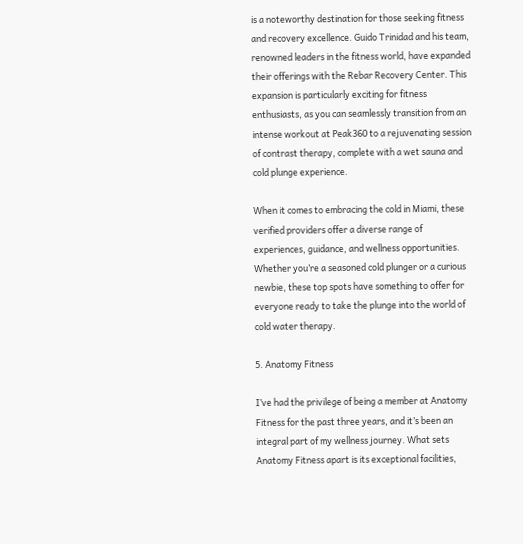is a noteworthy destination for those seeking fitness and recovery excellence. Guido Trinidad and his team, renowned leaders in the fitness world, have expanded their offerings with the Rebar Recovery Center. This expansion is particularly exciting for fitness enthusiasts, as you can seamlessly transition from an intense workout at Peak360 to a rejuvenating session of contrast therapy, complete with a wet sauna and cold plunge experience.

When it comes to embracing the cold in Miami, these verified providers offer a diverse range of experiences, guidance, and wellness opportunities. Whether you’re a seasoned cold plunger or a curious newbie, these top spots have something to offer for everyone ready to take the plunge into the world of cold water therapy.

5. Anatomy Fitness

I’ve had the privilege of being a member at Anatomy Fitness for the past three years, and it’s been an integral part of my wellness journey. What sets Anatomy Fitness apart is its exceptional facilities,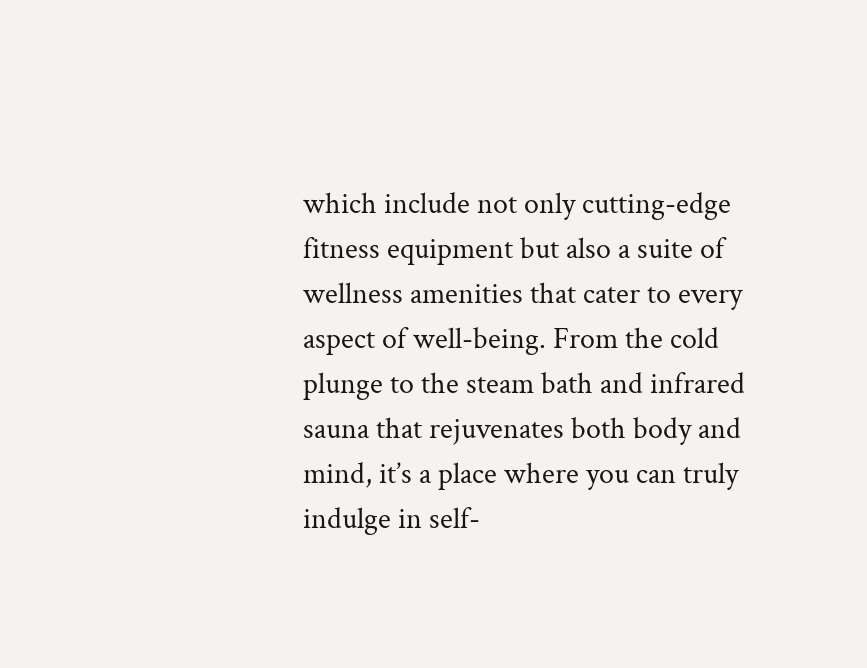which include not only cutting-edge fitness equipment but also a suite of wellness amenities that cater to every aspect of well-being. From the cold plunge to the steam bath and infrared sauna that rejuvenates both body and mind, it’s a place where you can truly indulge in self-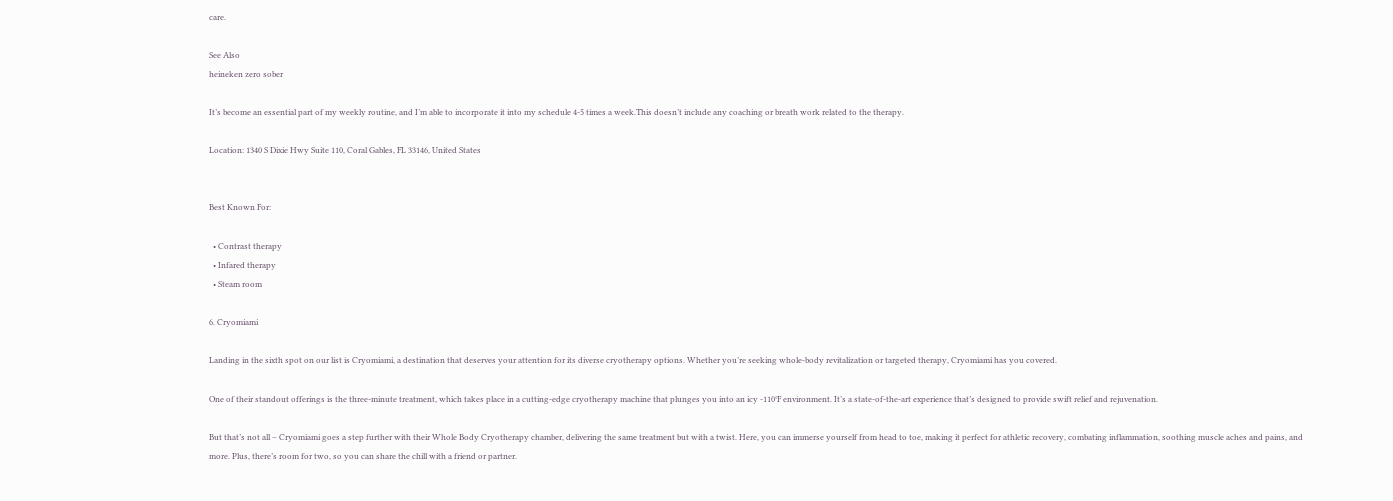care.

See Also
heineken zero sober

It’s become an essential part of my weekly routine, and I’m able to incorporate it into my schedule 4-5 times a week.This doesn’t include any coaching or breath work related to the therapy.

Location: 1340 S Dixie Hwy Suite 110, Coral Gables, FL 33146, United States


Best Known For:

  • Contrast therapy
  • Infared therapy
  • Steam room

6. Cryomiami

Landing in the sixth spot on our list is Cryomiami, a destination that deserves your attention for its diverse cryotherapy options. Whether you’re seeking whole-body revitalization or targeted therapy, Cryomiami has you covered.

One of their standout offerings is the three-minute treatment, which takes place in a cutting-edge cryotherapy machine that plunges you into an icy -110°F environment. It’s a state-of-the-art experience that’s designed to provide swift relief and rejuvenation.

But that’s not all – Cryomiami goes a step further with their Whole Body Cryotherapy chamber, delivering the same treatment but with a twist. Here, you can immerse yourself from head to toe, making it perfect for athletic recovery, combating inflammation, soothing muscle aches and pains, and more. Plus, there’s room for two, so you can share the chill with a friend or partner.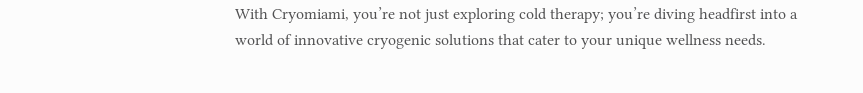With Cryomiami, you’re not just exploring cold therapy; you’re diving headfirst into a world of innovative cryogenic solutions that cater to your unique wellness needs.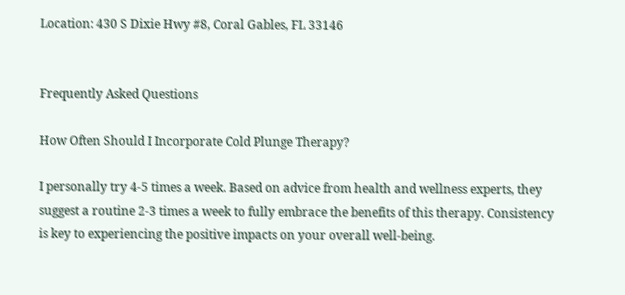Location: 430 S Dixie Hwy #8, Coral Gables, FL 33146


Frequently Asked Questions

How Often Should I Incorporate Cold Plunge Therapy?

I personally try 4-5 times a week. Based on advice from health and wellness experts, they suggest a routine 2-3 times a week to fully embrace the benefits of this therapy. Consistency is key to experiencing the positive impacts on your overall well-being.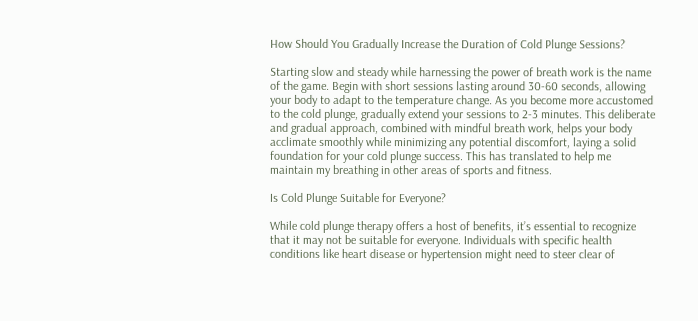How Should You Gradually Increase the Duration of Cold Plunge Sessions?

Starting slow and steady while harnessing the power of breath work is the name of the game. Begin with short sessions lasting around 30-60 seconds, allowing your body to adapt to the temperature change. As you become more accustomed to the cold plunge, gradually extend your sessions to 2-3 minutes. This deliberate and gradual approach, combined with mindful breath work, helps your body acclimate smoothly while minimizing any potential discomfort, laying a solid foundation for your cold plunge success. This has translated to help me maintain my breathing in other areas of sports and fitness.

Is Cold Plunge Suitable for Everyone?

While cold plunge therapy offers a host of benefits, it’s essential to recognize that it may not be suitable for everyone. Individuals with specific health conditions like heart disease or hypertension might need to steer clear of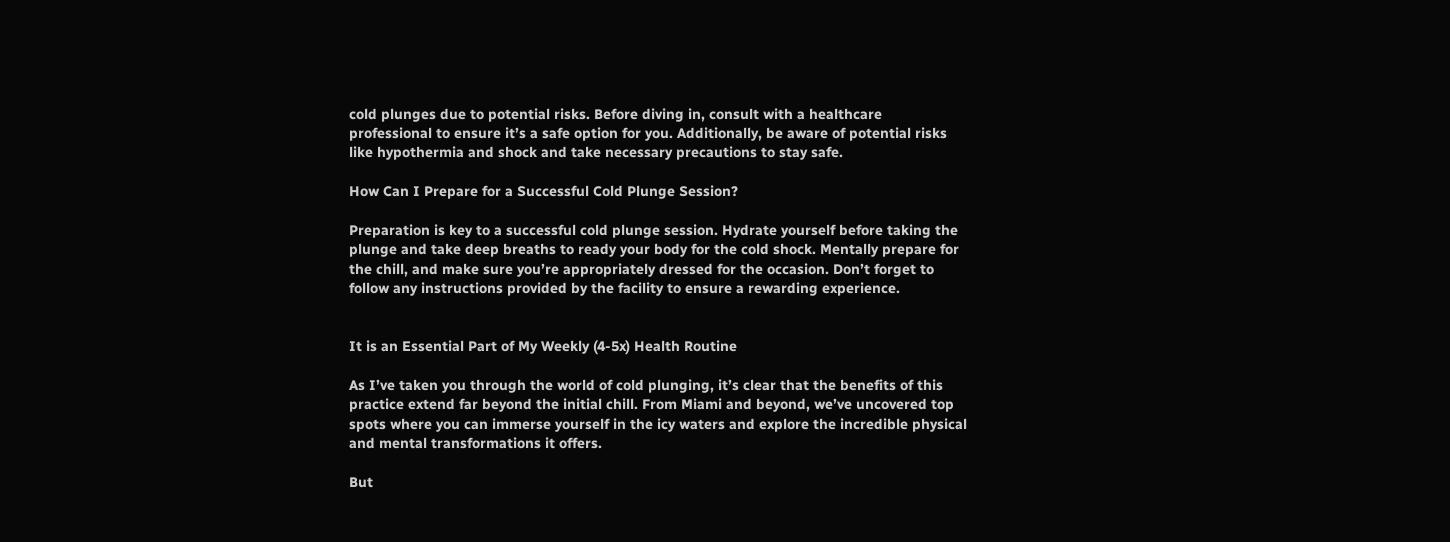cold plunges due to potential risks. Before diving in, consult with a healthcare professional to ensure it’s a safe option for you. Additionally, be aware of potential risks like hypothermia and shock and take necessary precautions to stay safe.

How Can I Prepare for a Successful Cold Plunge Session?

Preparation is key to a successful cold plunge session. Hydrate yourself before taking the plunge and take deep breaths to ready your body for the cold shock. Mentally prepare for the chill, and make sure you’re appropriately dressed for the occasion. Don’t forget to follow any instructions provided by the facility to ensure a rewarding experience.


It is an Essential Part of My Weekly (4-5x) Health Routine

As I’ve taken you through the world of cold plunging, it’s clear that the benefits of this practice extend far beyond the initial chill. From Miami and beyond, we’ve uncovered top spots where you can immerse yourself in the icy waters and explore the incredible physical and mental transformations it offers.

But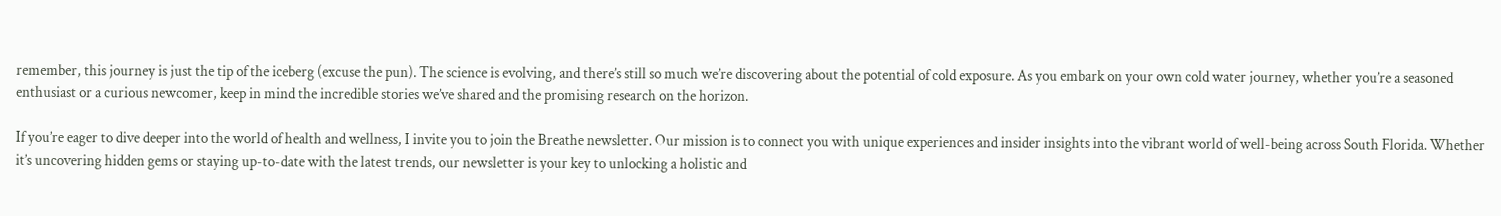remember, this journey is just the tip of the iceberg (excuse the pun). The science is evolving, and there’s still so much we’re discovering about the potential of cold exposure. As you embark on your own cold water journey, whether you’re a seasoned enthusiast or a curious newcomer, keep in mind the incredible stories we’ve shared and the promising research on the horizon.

If you’re eager to dive deeper into the world of health and wellness, I invite you to join the Breathe newsletter. Our mission is to connect you with unique experiences and insider insights into the vibrant world of well-being across South Florida. Whether it’s uncovering hidden gems or staying up-to-date with the latest trends, our newsletter is your key to unlocking a holistic and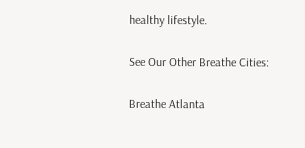healthy lifestyle.

See Our Other Breathe Cities:

Breathe Atlanta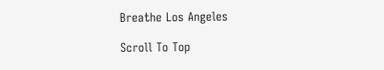Breathe Los Angeles

Scroll To Top